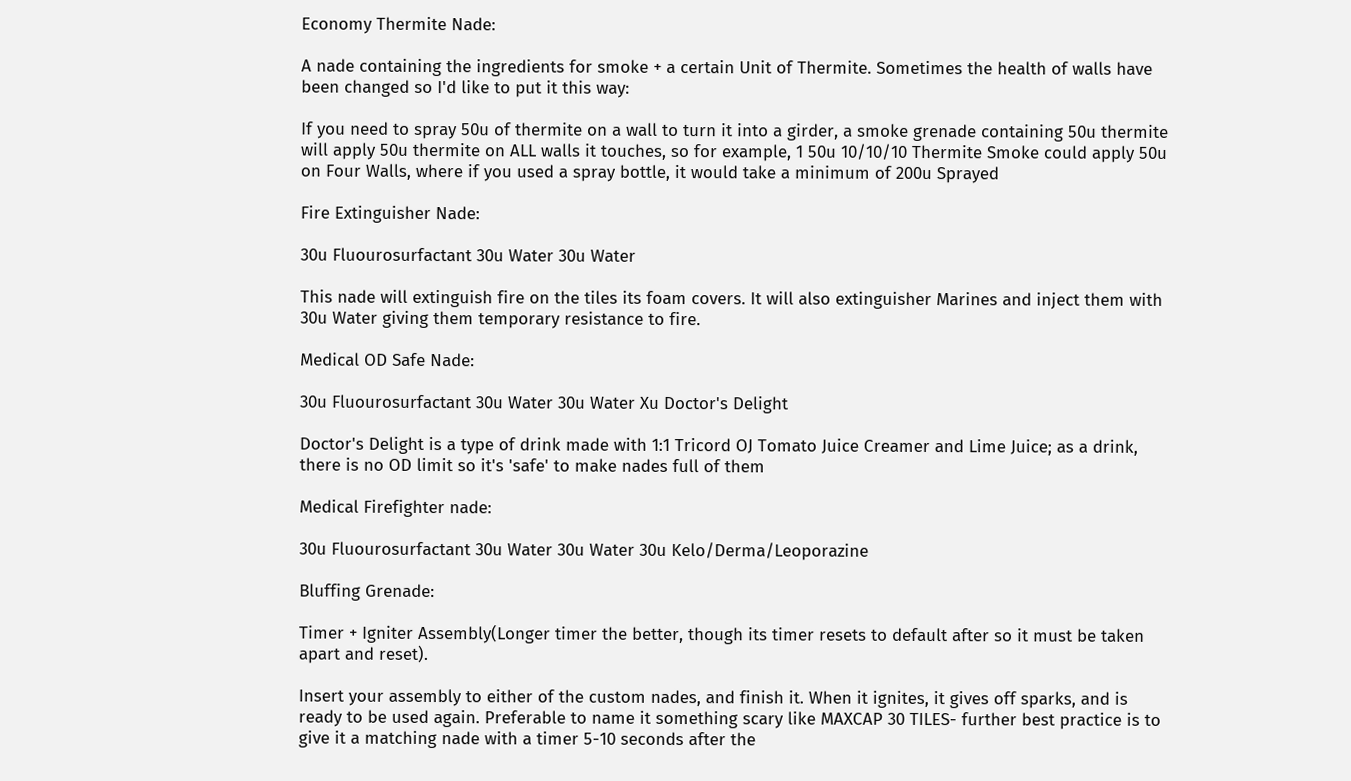Economy Thermite Nade:

A nade containing the ingredients for smoke + a certain Unit of Thermite. Sometimes the health of walls have been changed so I'd like to put it this way:

If you need to spray 50u of thermite on a wall to turn it into a girder, a smoke grenade containing 50u thermite will apply 50u thermite on ALL walls it touches, so for example, 1 50u 10/10/10 Thermite Smoke could apply 50u on Four Walls, where if you used a spray bottle, it would take a minimum of 200u Sprayed

Fire Extinguisher Nade:

30u Fluourosurfactant 30u Water 30u Water

This nade will extinguish fire on the tiles its foam covers. It will also extinguisher Marines and inject them with 30u Water giving them temporary resistance to fire.

Medical OD Safe Nade:

30u Fluourosurfactant 30u Water 30u Water Xu Doctor's Delight

Doctor's Delight is a type of drink made with 1:1 Tricord OJ Tomato Juice Creamer and Lime Juice; as a drink, there is no OD limit so it's 'safe' to make nades full of them

Medical Firefighter nade:

30u Fluourosurfactant 30u Water 30u Water 30u Kelo/Derma/Leoporazine

Bluffing Grenade:

Timer + Igniter Assembly(Longer timer the better, though its timer resets to default after so it must be taken apart and reset).

Insert your assembly to either of the custom nades, and finish it. When it ignites, it gives off sparks, and is ready to be used again. Preferable to name it something scary like MAXCAP 30 TILES- further best practice is to give it a matching nade with a timer 5-10 seconds after the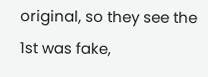original, so they see the 1st was fake,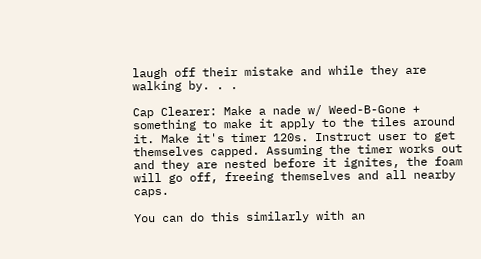laugh off their mistake and while they are walking by. . .

Cap Clearer: Make a nade w/ Weed-B-Gone + something to make it apply to the tiles around it. Make it's timer 120s. Instruct user to get themselves capped. Assuming the timer works out and they are nested before it ignites, the foam will go off, freeing themselves and all nearby caps.

You can do this similarly with an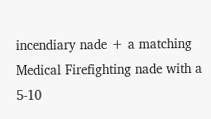incendiary nade + a matching Medical Firefighting nade with a 5-10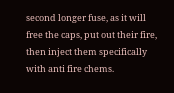second longer fuse, as it will free the caps, put out their fire, then inject them specifically with anti fire chems.